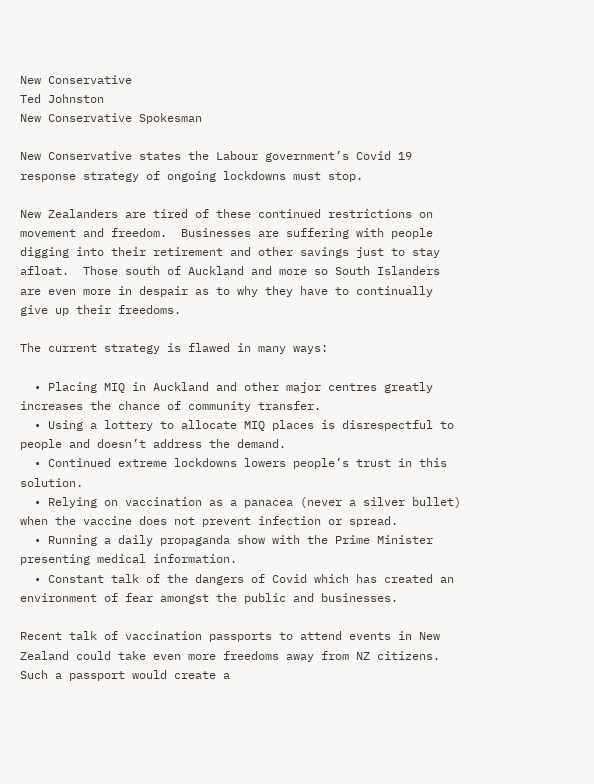New Conservative
Ted Johnston
New Conservative Spokesman

New Conservative states the Labour government’s Covid 19 response strategy of ongoing lockdowns must stop.

New Zealanders are tired of these continued restrictions on movement and freedom.  Businesses are suffering with people digging into their retirement and other savings just to stay afloat.  Those south of Auckland and more so South Islanders are even more in despair as to why they have to continually give up their freedoms.

The current strategy is flawed in many ways:

  • Placing MIQ in Auckland and other major centres greatly increases the chance of community transfer.
  • Using a lottery to allocate MIQ places is disrespectful to people and doesn’t address the demand.
  • Continued extreme lockdowns lowers people’s trust in this solution.
  • Relying on vaccination as a panacea (never a silver bullet) when the vaccine does not prevent infection or spread.
  • Running a daily propaganda show with the Prime Minister presenting medical information.
  • Constant talk of the dangers of Covid which has created an environment of fear amongst the public and businesses.

Recent talk of vaccination passports to attend events in New Zealand could take even more freedoms away from NZ citizens.  Such a passport would create a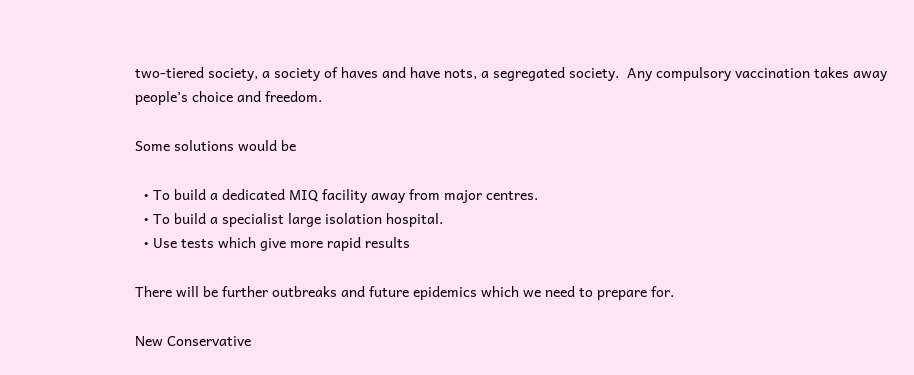two-tiered society, a society of haves and have nots, a segregated society.  Any compulsory vaccination takes away people’s choice and freedom.

Some solutions would be

  • To build a dedicated MIQ facility away from major centres.
  • To build a specialist large isolation hospital.
  • Use tests which give more rapid results

There will be further outbreaks and future epidemics which we need to prepare for.

New Conservative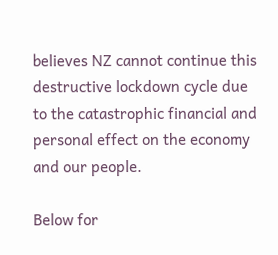believes NZ cannot continue this destructive lockdown cycle due to the catastrophic financial and personal effect on the economy and our people.

Below for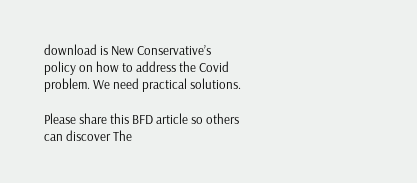download is New Conservative’s policy on how to address the Covid problem. We need practical solutions.

Please share this BFD article so others can discover The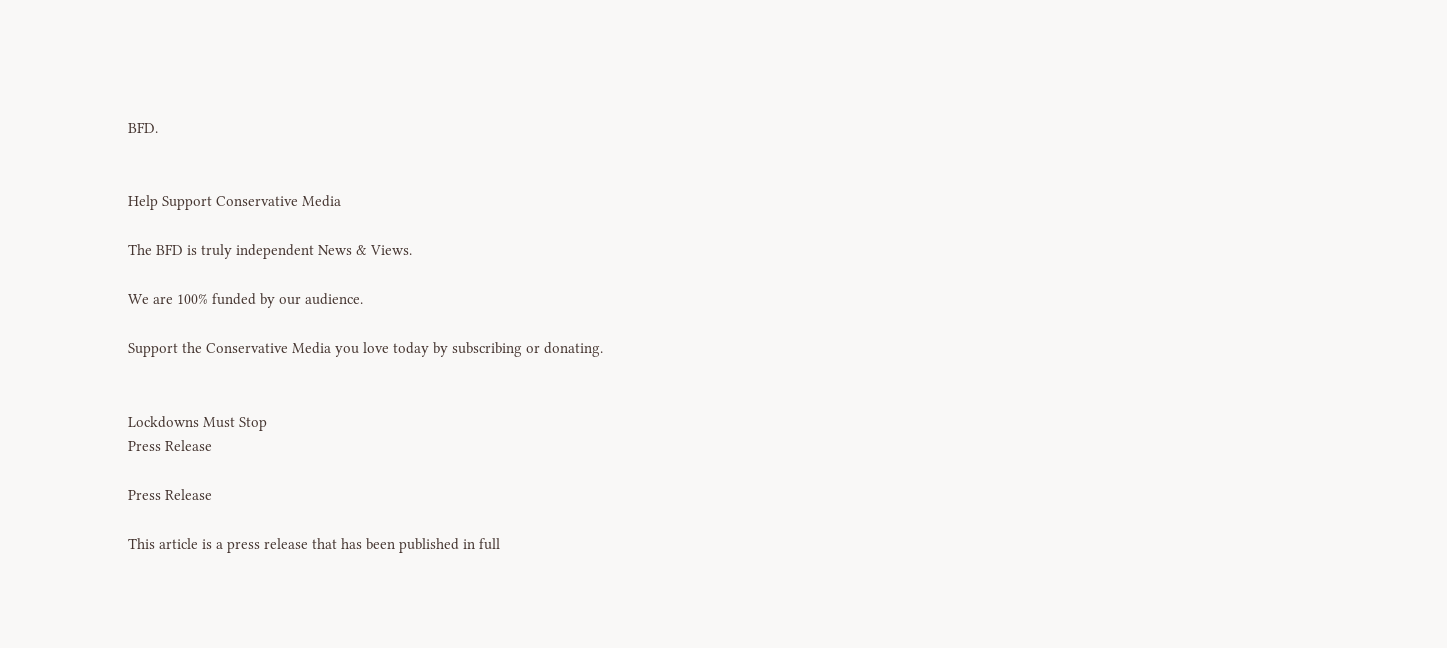BFD.


Help Support Conservative Media

The BFD is truly independent News & Views.

We are 100% funded by our audience.

Support the Conservative Media you love today by subscribing or donating.


Lockdowns Must Stop
Press Release

Press Release

This article is a press release that has been published in full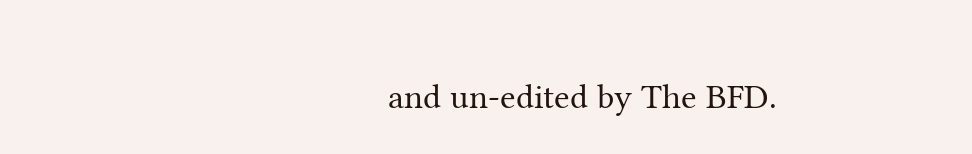and un-edited by The BFD.